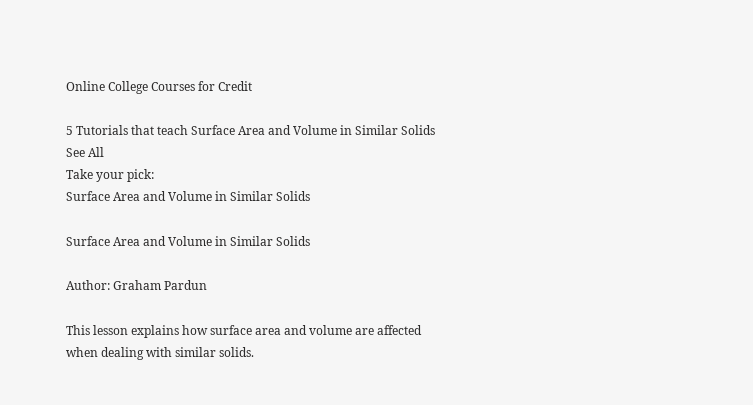Online College Courses for Credit

5 Tutorials that teach Surface Area and Volume in Similar Solids
See All
Take your pick:
Surface Area and Volume in Similar Solids

Surface Area and Volume in Similar Solids

Author: Graham Pardun

This lesson explains how surface area and volume are affected when dealing with similar solids.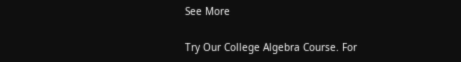See More

Try Our College Algebra Course. For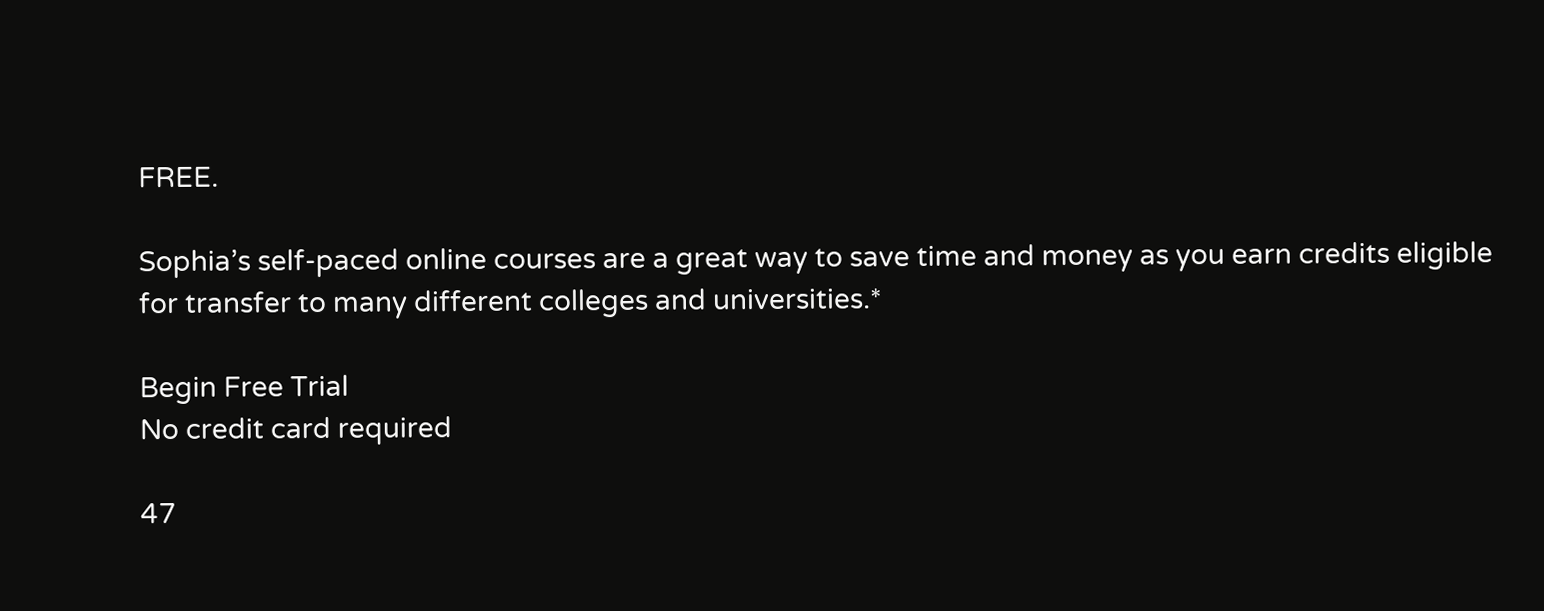FREE.

Sophia’s self-paced online courses are a great way to save time and money as you earn credits eligible for transfer to many different colleges and universities.*

Begin Free Trial
No credit card required

47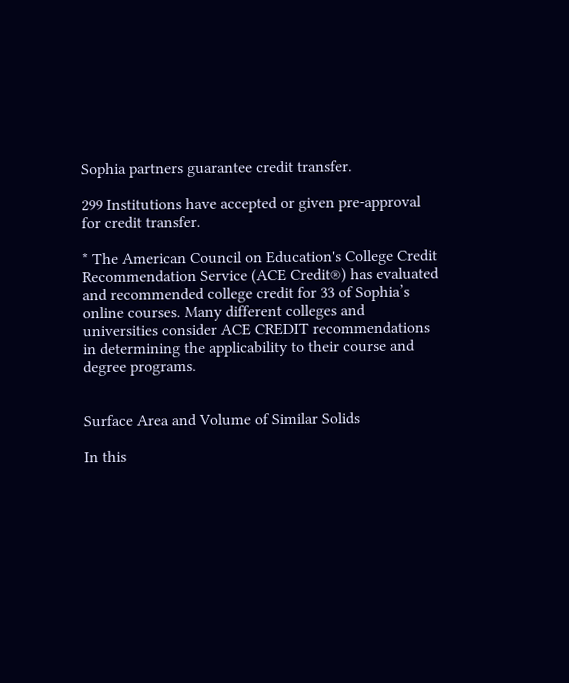Sophia partners guarantee credit transfer.

299 Institutions have accepted or given pre-approval for credit transfer.

* The American Council on Education's College Credit Recommendation Service (ACE Credit®) has evaluated and recommended college credit for 33 of Sophia’s online courses. Many different colleges and universities consider ACE CREDIT recommendations in determining the applicability to their course and degree programs.


Surface Area and Volume of Similar Solids

In this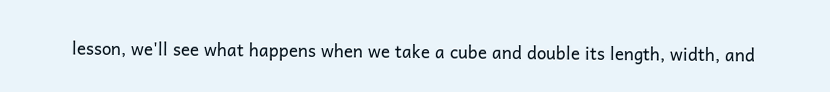lesson, we'll see what happens when we take a cube and double its length, width, and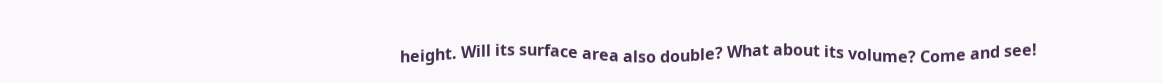height. Will its surface area also double? What about its volume? Come and see!